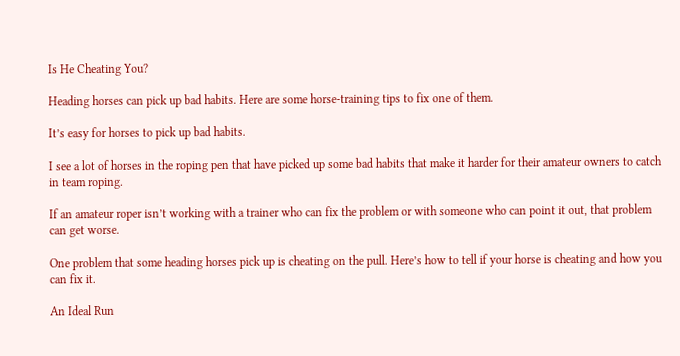Is He Cheating You?

Heading horses can pick up bad habits. Here are some horse-training tips to fix one of them.

It’s easy for horses to pick up bad habits.

I see a lot of horses in the roping pen that have picked up some bad habits that make it harder for their amateur owners to catch in team roping.

If an amateur roper isn’t working with a trainer who can fix the problem or with someone who can point it out, that problem can get worse.

One problem that some heading horses pick up is cheating on the pull. Here’s how to tell if your horse is cheating and how you can fix it.

An Ideal Run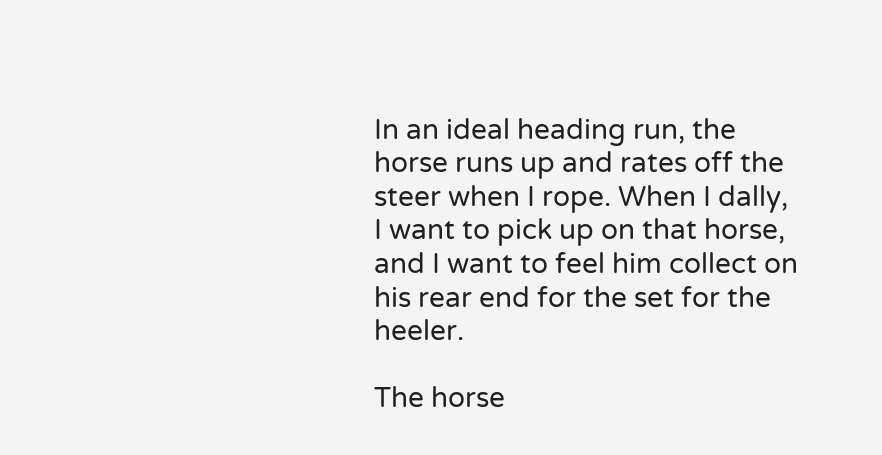In an ideal heading run, the horse runs up and rates off the steer when I rope. When I dally, I want to pick up on that horse, and I want to feel him collect on his rear end for the set for the heeler.

The horse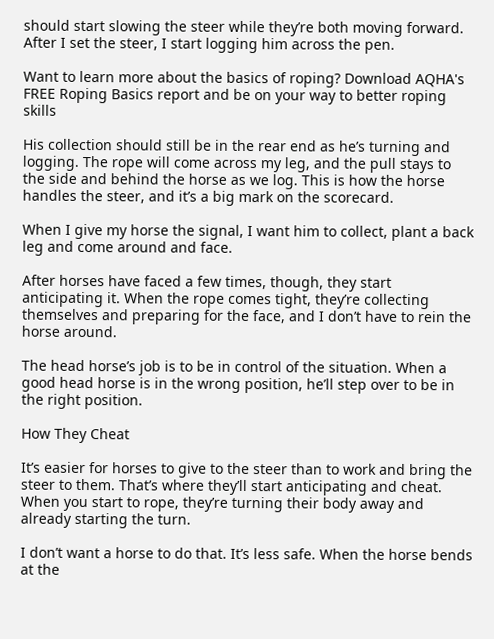should start slowing the steer while they’re both moving forward. After I set the steer, I start logging him across the pen.

Want to learn more about the basics of roping? Download AQHA's FREE Roping Basics report and be on your way to better roping skills

His collection should still be in the rear end as he’s turning and logging. The rope will come across my leg, and the pull stays to the side and behind the horse as we log. This is how the horse handles the steer, and it’s a big mark on the scorecard.

When I give my horse the signal, I want him to collect, plant a back leg and come around and face.

After horses have faced a few times, though, they start anticipating it. When the rope comes tight, they’re collecting themselves and preparing for the face, and I don’t have to rein the horse around.

The head horse’s job is to be in control of the situation. When a good head horse is in the wrong position, he’ll step over to be in the right position.

How They Cheat

It’s easier for horses to give to the steer than to work and bring the steer to them. That’s where they’ll start anticipating and cheat. When you start to rope, they’re turning their body away and already starting the turn.

I don’t want a horse to do that. It’s less safe. When the horse bends at the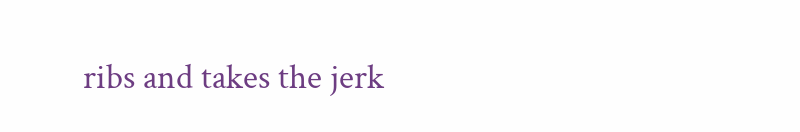ribs and takes the jerk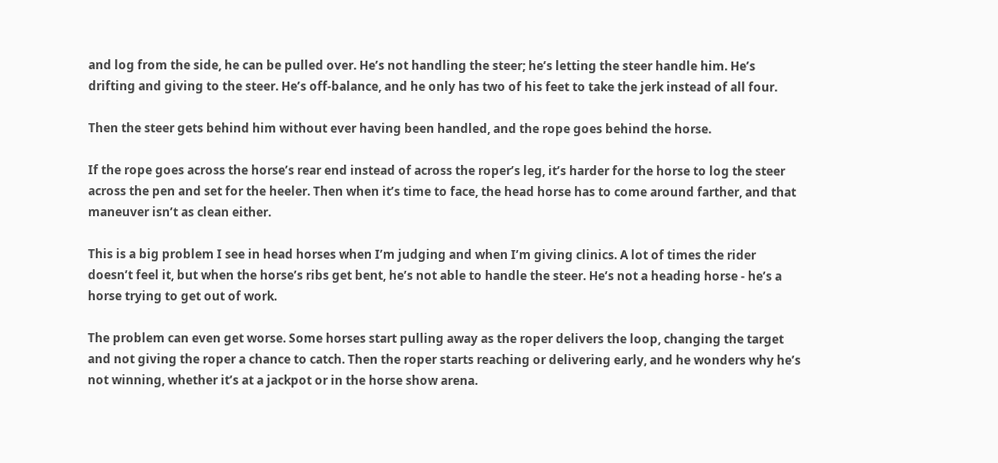and log from the side, he can be pulled over. He’s not handling the steer; he’s letting the steer handle him. He’s drifting and giving to the steer. He’s off-balance, and he only has two of his feet to take the jerk instead of all four.

Then the steer gets behind him without ever having been handled, and the rope goes behind the horse.

If the rope goes across the horse’s rear end instead of across the roper’s leg, it’s harder for the horse to log the steer across the pen and set for the heeler. Then when it’s time to face, the head horse has to come around farther, and that maneuver isn’t as clean either.

This is a big problem I see in head horses when I’m judging and when I’m giving clinics. A lot of times the rider doesn’t feel it, but when the horse’s ribs get bent, he’s not able to handle the steer. He’s not a heading horse - he’s a horse trying to get out of work.

The problem can even get worse. Some horses start pulling away as the roper delivers the loop, changing the target and not giving the roper a chance to catch. Then the roper starts reaching or delivering early, and he wonders why he’s not winning, whether it’s at a jackpot or in the horse show arena.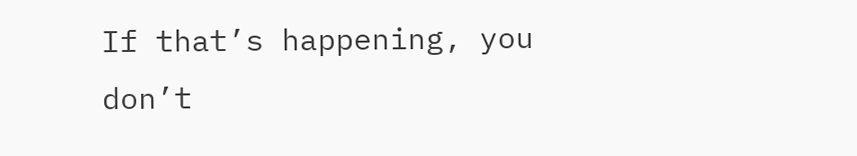If that’s happening, you don’t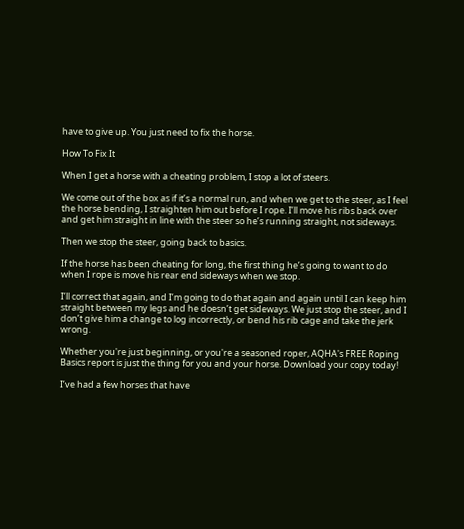have to give up. You just need to fix the horse.

How To Fix It

When I get a horse with a cheating problem, I stop a lot of steers.

We come out of the box as if it’s a normal run, and when we get to the steer, as I feel the horse bending, I straighten him out before I rope. I’ll move his ribs back over and get him straight in line with the steer so he’s running straight, not sideways.

Then we stop the steer, going back to basics.

If the horse has been cheating for long, the first thing he’s going to want to do when I rope is move his rear end sideways when we stop.

I’ll correct that again, and I’m going to do that again and again until I can keep him straight between my legs and he doesn’t get sideways. We just stop the steer, and I don’t give him a change to log incorrectly, or bend his rib cage and take the jerk wrong.

Whether you're just beginning, or you're a seasoned roper, AQHA's FREE Roping Basics report is just the thing for you and your horse. Download your copy today!

I’ve had a few horses that have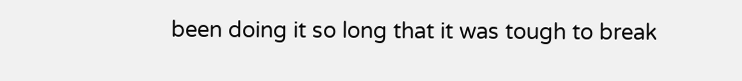been doing it so long that it was tough to break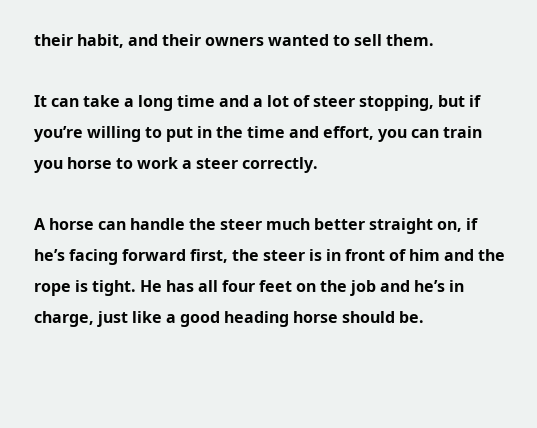their habit, and their owners wanted to sell them.

It can take a long time and a lot of steer stopping, but if you’re willing to put in the time and effort, you can train you horse to work a steer correctly.

A horse can handle the steer much better straight on, if he’s facing forward first, the steer is in front of him and the rope is tight. He has all four feet on the job and he’s in charge, just like a good heading horse should be.